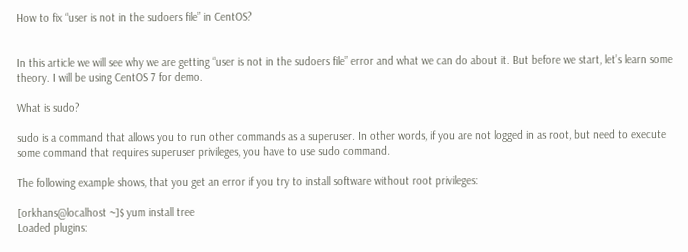How to fix “user is not in the sudoers file” in CentOS?


In this article we will see why we are getting “user is not in the sudoers file” error and what we can do about it. But before we start, let’s learn some theory. I will be using CentOS 7 for demo.

What is sudo?

sudo is a command that allows you to run other commands as a superuser. In other words, if you are not logged in as root, but need to execute some command that requires superuser privileges, you have to use sudo command.

The following example shows, that you get an error if you try to install software without root privileges:

[orkhans@localhost ~]$ yum install tree
Loaded plugins: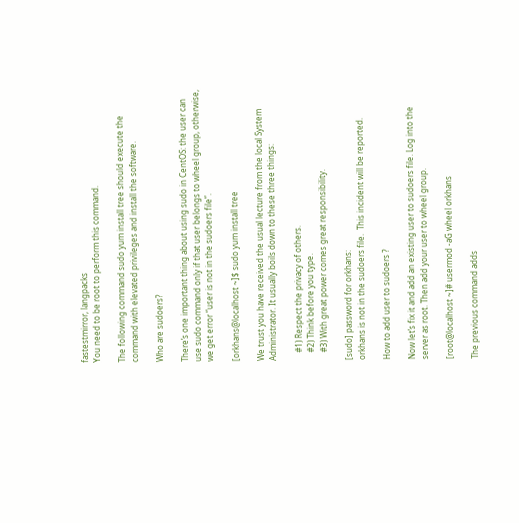fastestmirror, langpacks
You need to be root to perform this command.

The following command sudo yum install tree should execute the command with elevated privileges and install the software.

Who are sudoers?

There’s one important thing about using sudo in CentOS: the user can use sudo command only if that user belongs to wheel group, otherwise, we get error “user is not in the sudoers file”.

[orkhans@localhost ~]$ sudo yum install tree

We trust you have received the usual lecture from the local System
Administrator. It usually boils down to these three things:

    #1) Respect the privacy of others.
    #2) Think before you type.
    #3) With great power comes great responsibility.

[sudo] password for orkhans:
orkhans is not in the sudoers file.  This incident will be reported.

How to add user to sudoers ?

Now let’s fix it and add an existing user to sudoers file. Log into the server as root. Then add your user to wheel group.

[root@localhost ~]# usermod -aG wheel orkhans

The previous command adds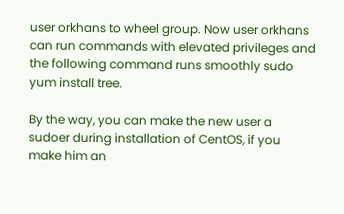user orkhans to wheel group. Now user orkhans can run commands with elevated privileges and the following command runs smoothly sudo yum install tree.

By the way, you can make the new user a sudoer during installation of CentOS, if you make him an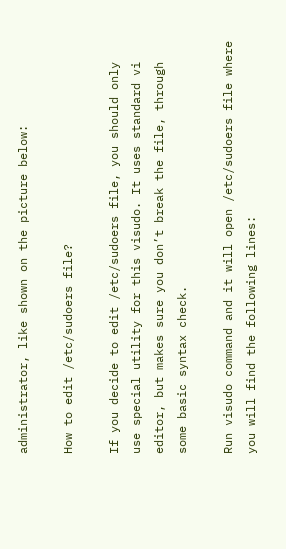administrator, like shown on the picture below:

How to edit /etc/sudoers file?

If you decide to edit /etc/sudoers file, you should only use special utility for this visudo. It uses standard vi editor, but makes sure you don’t break the file, through some basic syntax check.

Run visudo command and it will open /etc/sudoers file where you will find the following lines: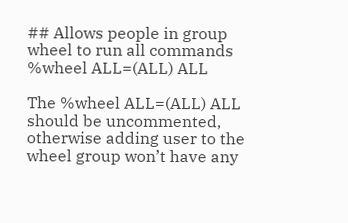## Allows people in group wheel to run all commands
%wheel ALL=(ALL) ALL

The %wheel ALL=(ALL) ALL should be uncommented, otherwise adding user to the wheel group won’t have any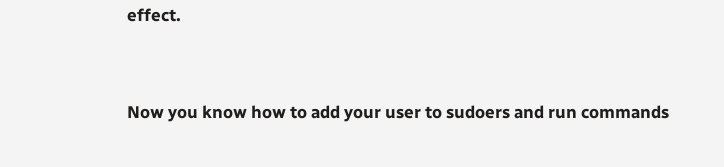effect.


Now you know how to add your user to sudoers and run commands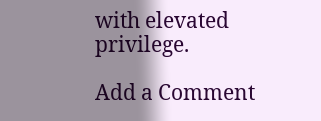with elevated privilege.

Add a Comment